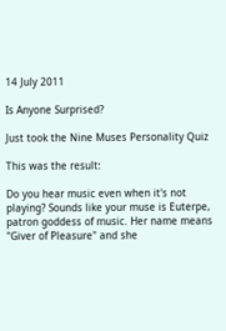14 July 2011

Is Anyone Surprised?

Just took the Nine Muses Personality Quiz

This was the result:

Do you hear music even when it's not playing? Sounds like your muse is Euterpe, patron goddess of music. Her name means "Giver of Pleasure" and she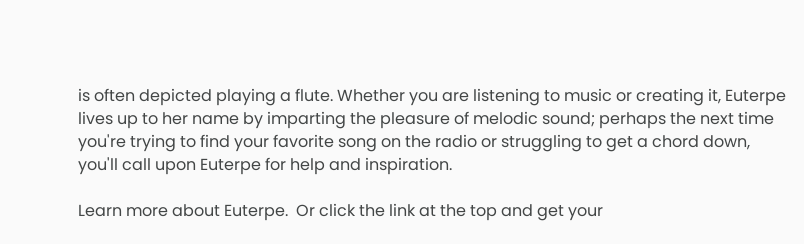is often depicted playing a flute. Whether you are listening to music or creating it, Euterpe lives up to her name by imparting the pleasure of melodic sound; perhaps the next time you're trying to find your favorite song on the radio or struggling to get a chord down, you'll call upon Euterpe for help and inspiration.

Learn more about Euterpe.  Or click the link at the top and get your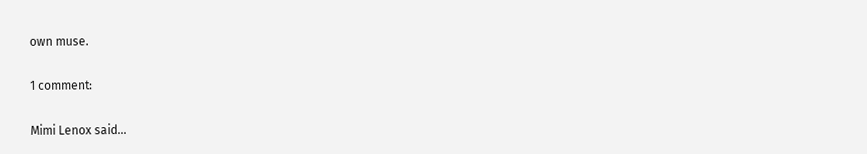own muse.

1 comment:

Mimi Lenox said...